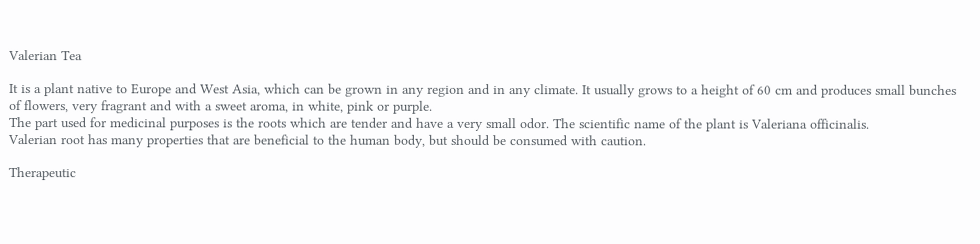Valerian Tea

It is a plant native to Europe and West Asia, which can be grown in any region and in any climate. It usually grows to a height of 60 cm and produces small bunches of flowers, very fragrant and with a sweet aroma, in white, pink or purple.
The part used for medicinal purposes is the roots which are tender and have a very small odor. The scientific name of the plant is Valeriana officinalis.
Valerian root has many properties that are beneficial to the human body, but should be consumed with caution.

Therapeutic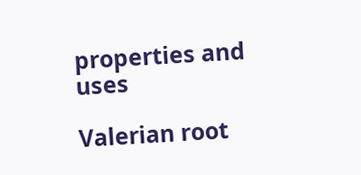properties and uses

Valerian root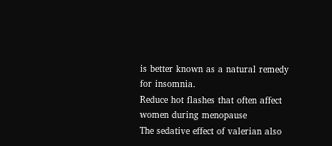is better known as a natural remedy for insomnia.
Reduce hot flashes that often affect women during menopause
The sedative effect of valerian also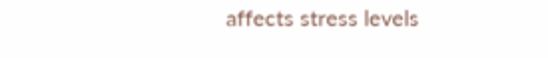affects stress levels